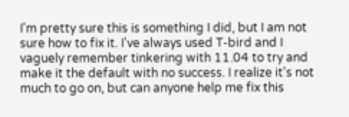I'm pretty sure this is something I did, but I am not sure how to fix it. I've always used T-bird and I vaguely remember tinkering with 11.04 to try and make it the default with no success. I realize it's not much to go on, but can anyone help me fix this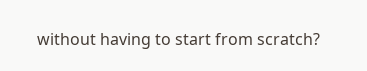without having to start from scratch?